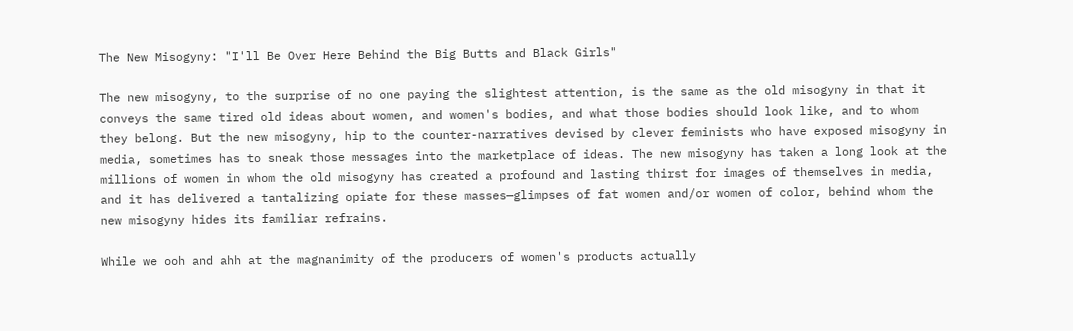The New Misogyny: "I'll Be Over Here Behind the Big Butts and Black Girls"

The new misogyny, to the surprise of no one paying the slightest attention, is the same as the old misogyny in that it conveys the same tired old ideas about women, and women's bodies, and what those bodies should look like, and to whom they belong. But the new misogyny, hip to the counter-narratives devised by clever feminists who have exposed misogyny in media, sometimes has to sneak those messages into the marketplace of ideas. The new misogyny has taken a long look at the millions of women in whom the old misogyny has created a profound and lasting thirst for images of themselves in media, and it has delivered a tantalizing opiate for these masses—glimpses of fat women and/or women of color, behind whom the new misogyny hides its familiar refrains.

While we ooh and ahh at the magnanimity of the producers of women's products actually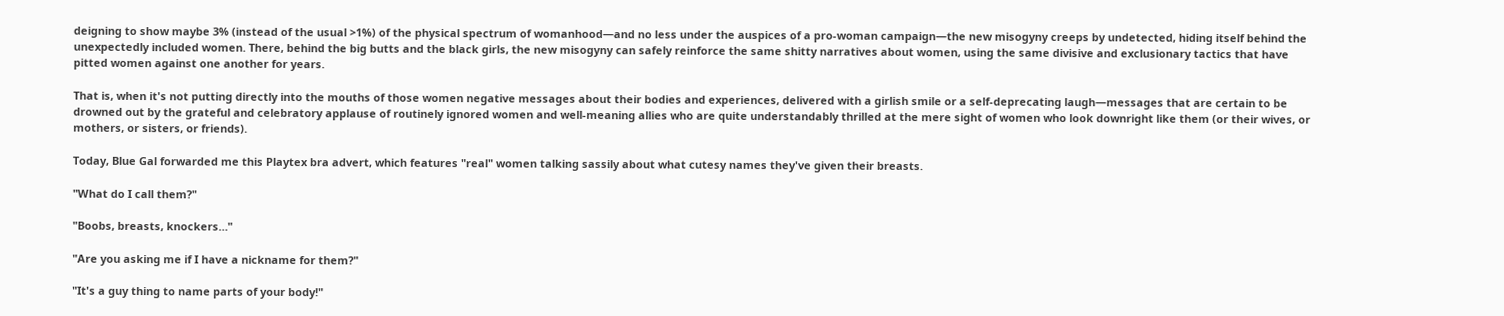deigning to show maybe 3% (instead of the usual >1%) of the physical spectrum of womanhood—and no less under the auspices of a pro-woman campaign—the new misogyny creeps by undetected, hiding itself behind the unexpectedly included women. There, behind the big butts and the black girls, the new misogyny can safely reinforce the same shitty narratives about women, using the same divisive and exclusionary tactics that have pitted women against one another for years.

That is, when it's not putting directly into the mouths of those women negative messages about their bodies and experiences, delivered with a girlish smile or a self-deprecating laugh—messages that are certain to be drowned out by the grateful and celebratory applause of routinely ignored women and well-meaning allies who are quite understandably thrilled at the mere sight of women who look downright like them (or their wives, or mothers, or sisters, or friends).

Today, Blue Gal forwarded me this Playtex bra advert, which features "real" women talking sassily about what cutesy names they've given their breasts.

"What do I call them?"

"Boobs, breasts, knockers…"

"Are you asking me if I have a nickname for them?"

"It's a guy thing to name parts of your body!"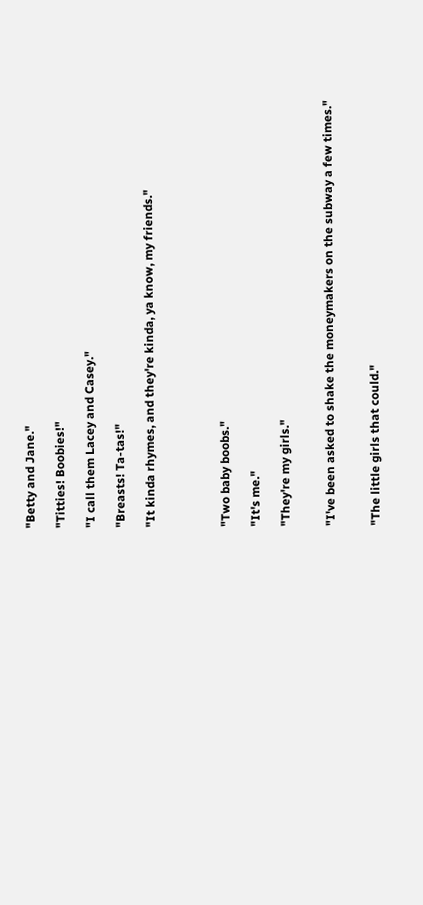"Betty and Jane."

"Titties! Boobies!"

"I call them Lacey and Casey."

"Breasts! Ta-tas!"

"It kinda rhymes, and they're kinda, ya know, my friends."




"Two baby boobs."

"It's me."

"They're my girls."


"I've been asked to shake the moneymakers on the subway a few times."


"The little girls that could."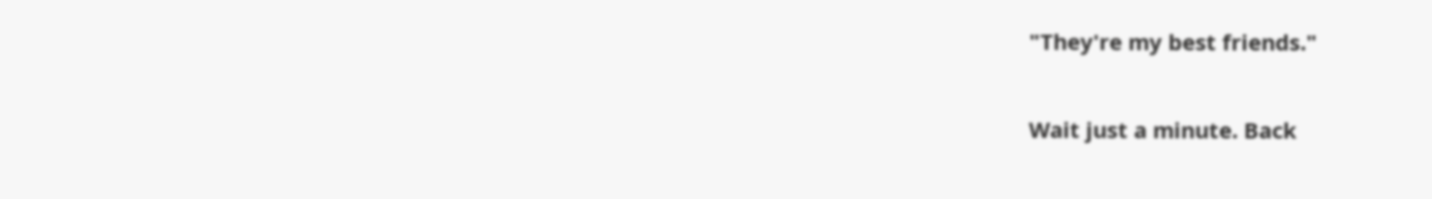"They're my best friends."

Wait just a minute. Back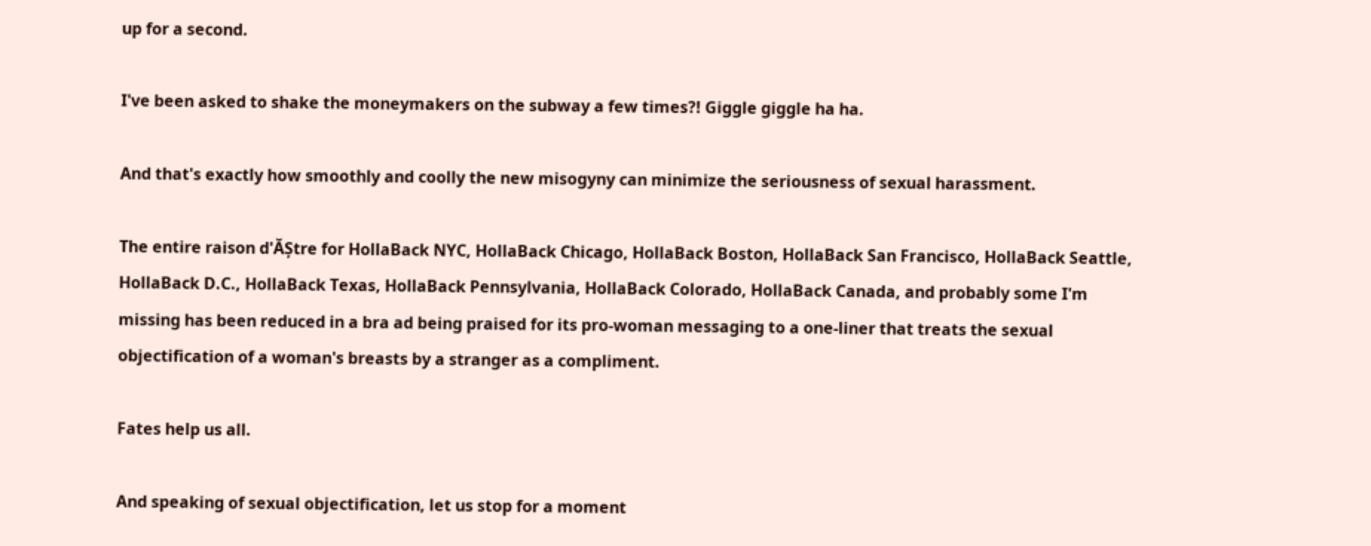up for a second.

I've been asked to shake the moneymakers on the subway a few times?! Giggle giggle ha ha.

And that's exactly how smoothly and coolly the new misogyny can minimize the seriousness of sexual harassment.

The entire raison d'ĂȘtre for HollaBack NYC, HollaBack Chicago, HollaBack Boston, HollaBack San Francisco, HollaBack Seattle, HollaBack D.C., HollaBack Texas, HollaBack Pennsylvania, HollaBack Colorado, HollaBack Canada, and probably some I'm missing has been reduced in a bra ad being praised for its pro-woman messaging to a one-liner that treats the sexual objectification of a woman's breasts by a stranger as a compliment.

Fates help us all.

And speaking of sexual objectification, let us stop for a moment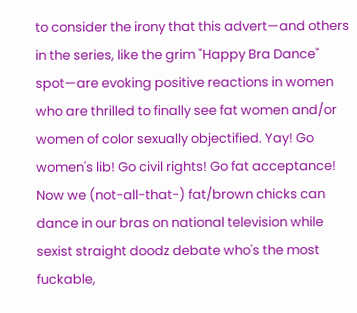to consider the irony that this advert—and others in the series, like the grim "Happy Bra Dance" spot—are evoking positive reactions in women who are thrilled to finally see fat women and/or women of color sexually objectified. Yay! Go women's lib! Go civil rights! Go fat acceptance! Now we (not-all-that-) fat/brown chicks can dance in our bras on national television while sexist straight doodz debate who's the most fuckable,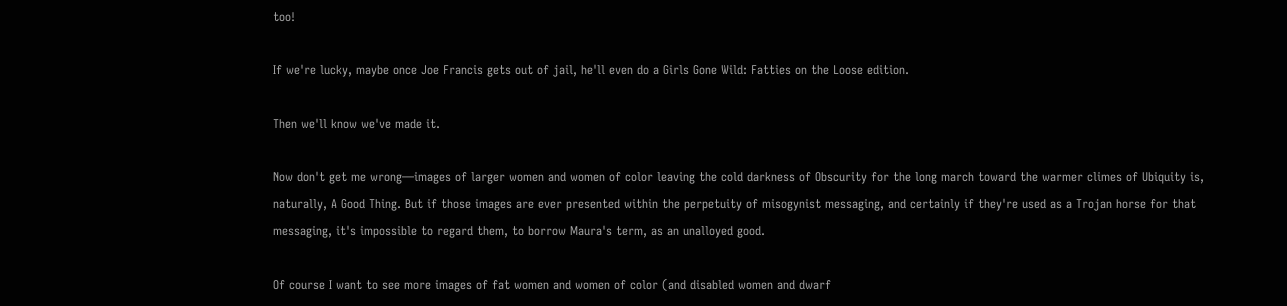too!

If we're lucky, maybe once Joe Francis gets out of jail, he'll even do a Girls Gone Wild: Fatties on the Loose edition.

Then we'll know we've made it.

Now don't get me wrong—images of larger women and women of color leaving the cold darkness of Obscurity for the long march toward the warmer climes of Ubiquity is, naturally, A Good Thing. But if those images are ever presented within the perpetuity of misogynist messaging, and certainly if they're used as a Trojan horse for that messaging, it's impossible to regard them, to borrow Maura's term, as an unalloyed good.

Of course I want to see more images of fat women and women of color (and disabled women and dwarf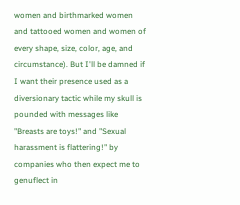women and birthmarked women and tattooed women and women of every shape, size, color, age, and circumstance). But I'll be damned if I want their presence used as a diversionary tactic while my skull is pounded with messages like "Breasts are toys!" and "Sexual harassment is flattering!" by companies who then expect me to genuflect in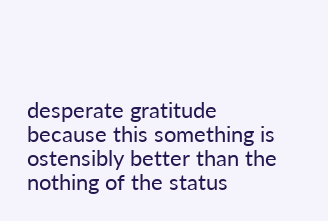desperate gratitude because this something is ostensibly better than the nothing of the status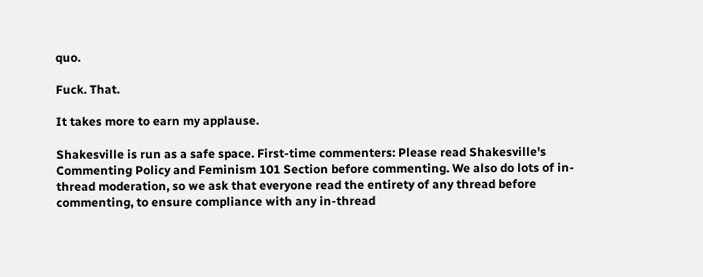quo.

Fuck. That.

It takes more to earn my applause.

Shakesville is run as a safe space. First-time commenters: Please read Shakesville's Commenting Policy and Feminism 101 Section before commenting. We also do lots of in-thread moderation, so we ask that everyone read the entirety of any thread before commenting, to ensure compliance with any in-thread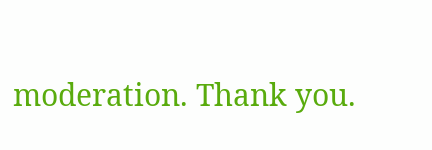moderation. Thank you.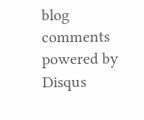blog comments powered by Disqus